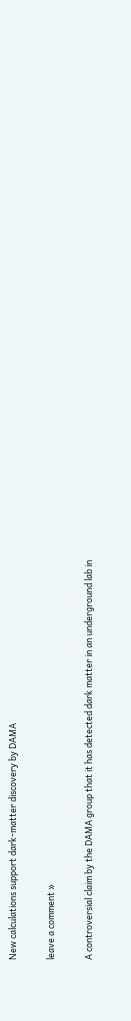New calculations support dark-matter discovery by DAMA

leave a comment »

A controversial claim by the DAMA group that it has detected dark matter in an underground lab in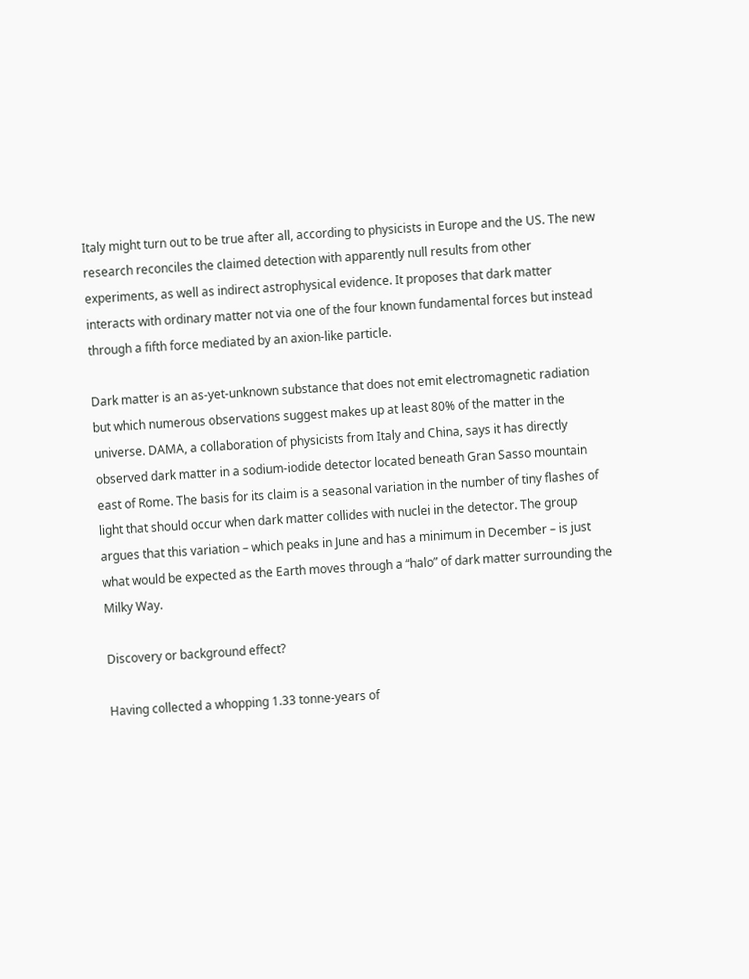Italy might turn out to be true after all, according to physicists in Europe and the US. The new research reconciles the claimed detection with apparently null results from other experiments, as well as indirect astrophysical evidence. It proposes that dark matter interacts with ordinary matter not via one of the four known fundamental forces but instead through a fifth force mediated by an axion-like particle.

Dark matter is an as-yet-unknown substance that does not emit electromagnetic radiation but which numerous observations suggest makes up at least 80% of the matter in the universe. DAMA, a collaboration of physicists from Italy and China, says it has directly observed dark matter in a sodium-iodide detector located beneath Gran Sasso mountain east of Rome. The basis for its claim is a seasonal variation in the number of tiny flashes of light that should occur when dark matter collides with nuclei in the detector. The group argues that this variation – which peaks in June and has a minimum in December – is just what would be expected as the Earth moves through a “halo” of dark matter surrounding the Milky Way.

Discovery or background effect?

Having collected a whopping 1.33 tonne-years of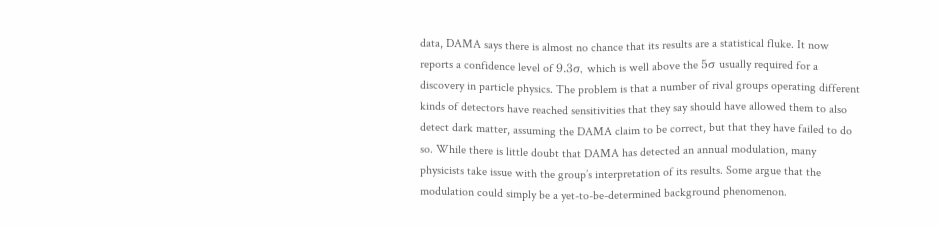data, DAMA says there is almost no chance that its results are a statistical fluke. It now reports a confidence level of 9.3σ, which is well above the 5σ usually required for a discovery in particle physics. The problem is that a number of rival groups operating different kinds of detectors have reached sensitivities that they say should have allowed them to also detect dark matter, assuming the DAMA claim to be correct, but that they have failed to do so. While there is little doubt that DAMA has detected an annual modulation, many physicists take issue with the group’s interpretation of its results. Some argue that the modulation could simply be a yet-to-be-determined background phenomenon.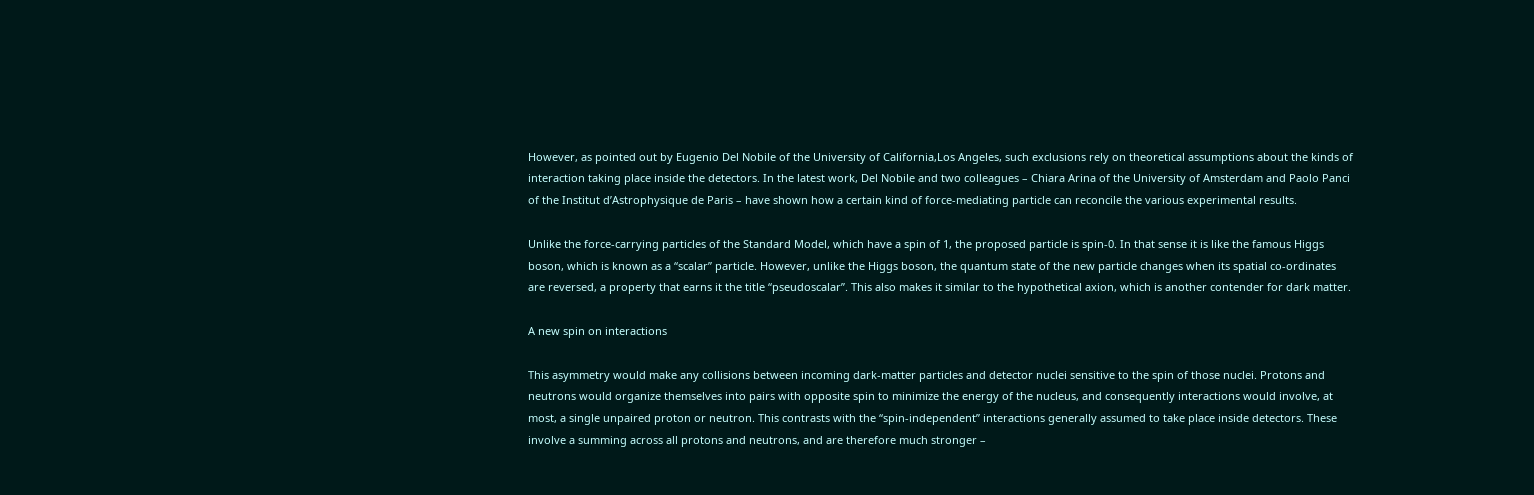However, as pointed out by Eugenio Del Nobile of the University of California,Los Angeles, such exclusions rely on theoretical assumptions about the kinds of interaction taking place inside the detectors. In the latest work, Del Nobile and two colleagues – Chiara Arina of the University of Amsterdam and Paolo Panci of the Institut d’Astrophysique de Paris – have shown how a certain kind of force-mediating particle can reconcile the various experimental results.

Unlike the force-carrying particles of the Standard Model, which have a spin of 1, the proposed particle is spin-0. In that sense it is like the famous Higgs boson, which is known as a “scalar” particle. However, unlike the Higgs boson, the quantum state of the new particle changes when its spatial co-ordinates are reversed, a property that earns it the title “pseudoscalar”. This also makes it similar to the hypothetical axion, which is another contender for dark matter.

A new spin on interactions

This asymmetry would make any collisions between incoming dark-matter particles and detector nuclei sensitive to the spin of those nuclei. Protons and neutrons would organize themselves into pairs with opposite spin to minimize the energy of the nucleus, and consequently interactions would involve, at most, a single unpaired proton or neutron. This contrasts with the “spin-independent” interactions generally assumed to take place inside detectors. These involve a summing across all protons and neutrons, and are therefore much stronger –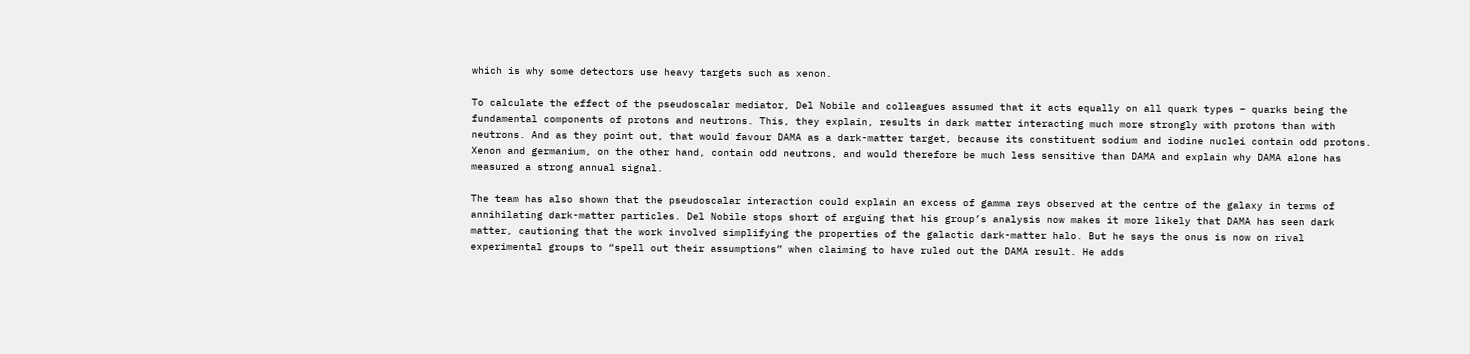which is why some detectors use heavy targets such as xenon.

To calculate the effect of the pseudoscalar mediator, Del Nobile and colleagues assumed that it acts equally on all quark types – quarks being the fundamental components of protons and neutrons. This, they explain, results in dark matter interacting much more strongly with protons than with neutrons. And as they point out, that would favour DAMA as a dark-matter target, because its constituent sodium and iodine nuclei contain odd protons. Xenon and germanium, on the other hand, contain odd neutrons, and would therefore be much less sensitive than DAMA and explain why DAMA alone has measured a strong annual signal.

The team has also shown that the pseudoscalar interaction could explain an excess of gamma rays observed at the centre of the galaxy in terms of annihilating dark-matter particles. Del Nobile stops short of arguing that his group’s analysis now makes it more likely that DAMA has seen dark matter, cautioning that the work involved simplifying the properties of the galactic dark-matter halo. But he says the onus is now on rival experimental groups to “spell out their assumptions” when claiming to have ruled out the DAMA result. He adds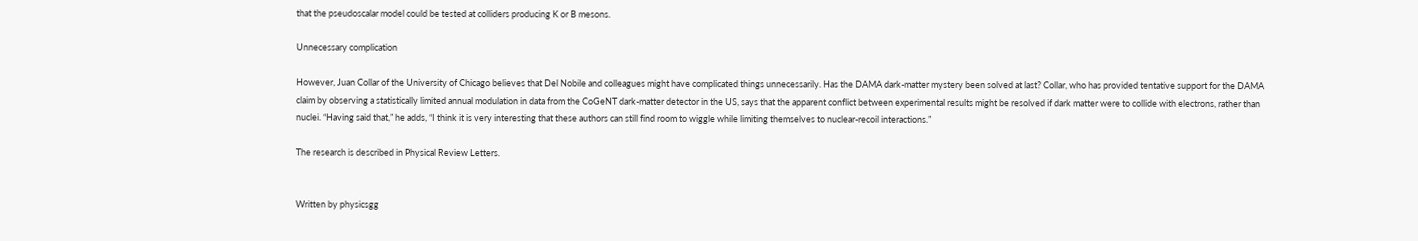that the pseudoscalar model could be tested at colliders producing K or B mesons.

Unnecessary complication

However, Juan Collar of the University of Chicago believes that Del Nobile and colleagues might have complicated things unnecessarily. Has the DAMA dark-matter mystery been solved at last? Collar, who has provided tentative support for the DAMA claim by observing a statistically limited annual modulation in data from the CoGeNT dark-matter detector in the US, says that the apparent conflict between experimental results might be resolved if dark matter were to collide with electrons, rather than nuclei. “Having said that,” he adds, “I think it is very interesting that these authors can still find room to wiggle while limiting themselves to nuclear-recoil interactions.”

The research is described in Physical Review Letters.


Written by physicsgg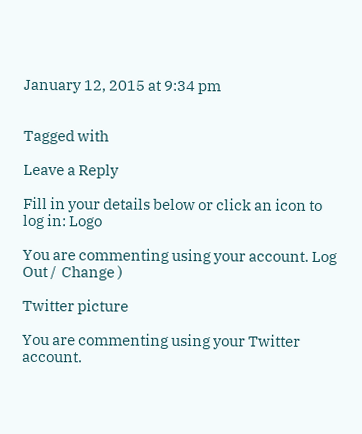January 12, 2015 at 9:34 pm


Tagged with

Leave a Reply

Fill in your details below or click an icon to log in: Logo

You are commenting using your account. Log Out /  Change )

Twitter picture

You are commenting using your Twitter account.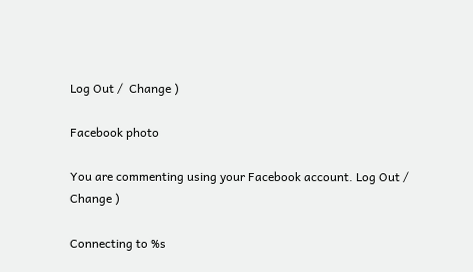Log Out /  Change )

Facebook photo

You are commenting using your Facebook account. Log Out /  Change )

Connecting to %s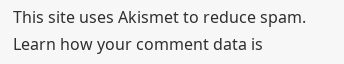This site uses Akismet to reduce spam. Learn how your comment data is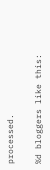processed.

%d bloggers like this: